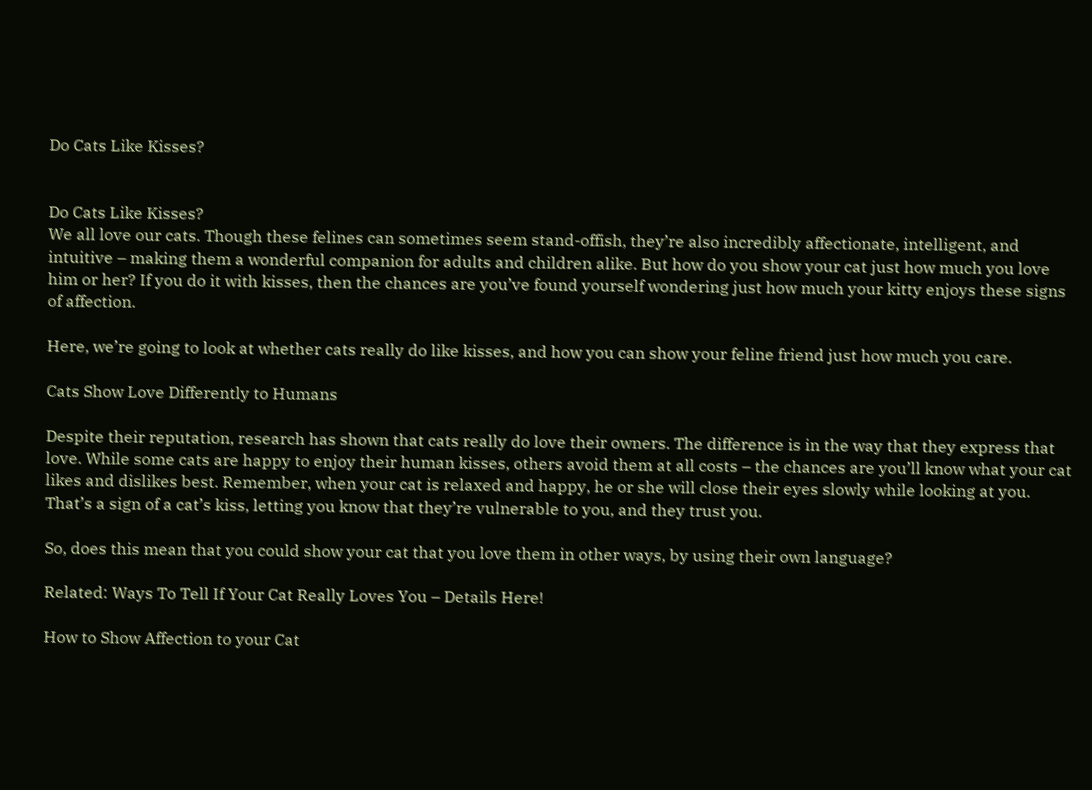Do Cats Like Kisses?


Do Cats Like Kisses?
We all love our cats. Though these felines can sometimes seem stand-offish, they’re also incredibly affectionate, intelligent, and intuitive – making them a wonderful companion for adults and children alike. But how do you show your cat just how much you love him or her? If you do it with kisses, then the chances are you’ve found yourself wondering just how much your kitty enjoys these signs of affection.

Here, we’re going to look at whether cats really do like kisses, and how you can show your feline friend just how much you care.

Cats Show Love Differently to Humans

Despite their reputation, research has shown that cats really do love their owners. The difference is in the way that they express that love. While some cats are happy to enjoy their human kisses, others avoid them at all costs – the chances are you’ll know what your cat likes and dislikes best. Remember, when your cat is relaxed and happy, he or she will close their eyes slowly while looking at you. That’s a sign of a cat’s kiss, letting you know that they’re vulnerable to you, and they trust you.

So, does this mean that you could show your cat that you love them in other ways, by using their own language?

Related: Ways To Tell If Your Cat Really Loves You – Details Here!

How to Show Affection to your Cat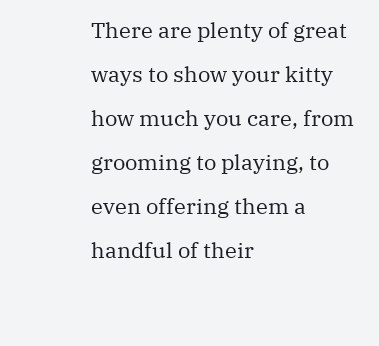There are plenty of great ways to show your kitty how much you care, from grooming to playing, to even offering them a handful of their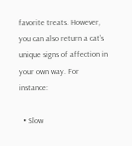favorite treats. However, you can also return a cat’s unique signs of affection in your own way. For instance:

  • Slow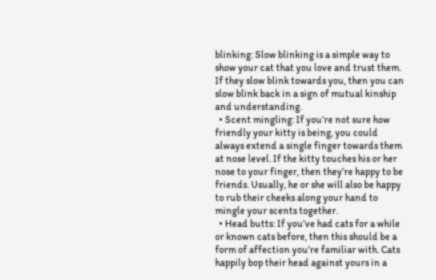blinking: Slow blinking is a simple way to show your cat that you love and trust them. If they slow blink towards you, then you can slow blink back in a sign of mutual kinship and understanding.
  • Scent mingling: If you’re not sure how friendly your kitty is being, you could always extend a single finger towards them at nose level. If the kitty touches his or her nose to your finger, then they’re happy to be friends. Usually, he or she will also be happy to rub their cheeks along your hand to mingle your scents together.
  • Head butts: If you’ve had cats for a while or known cats before, then this should be a form of affection you’re familiar with. Cats happily bop their head against yours in a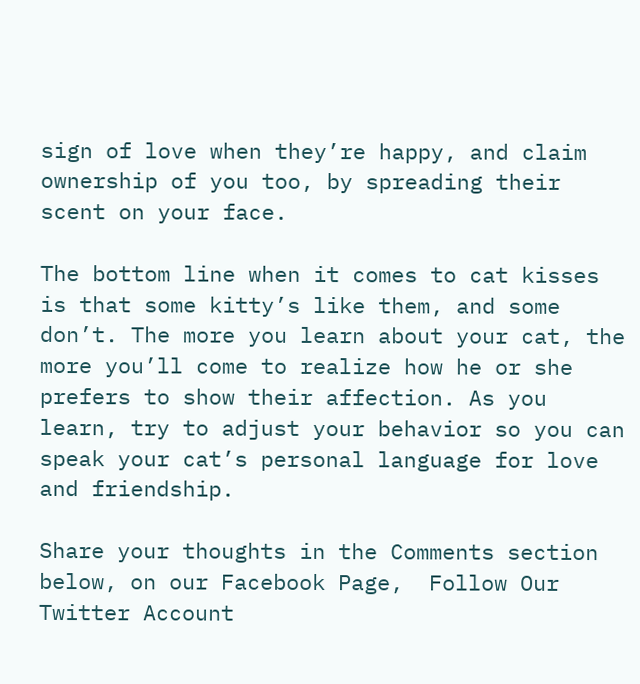sign of love when they’re happy, and claim ownership of you too, by spreading their scent on your face.

The bottom line when it comes to cat kisses is that some kitty’s like them, and some don’t. The more you learn about your cat, the more you’ll come to realize how he or she prefers to show their affection. As you learn, try to adjust your behavior so you can speak your cat’s personal language for love and friendship.

Share your thoughts in the Comments section below, on our Facebook Page,  Follow Our Twitter Account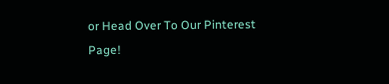or Head Over To Our Pinterest Page!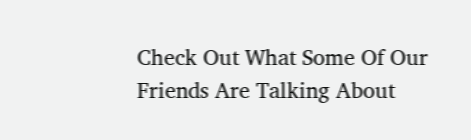Check Out What Some Of Our Friends Are Talking About